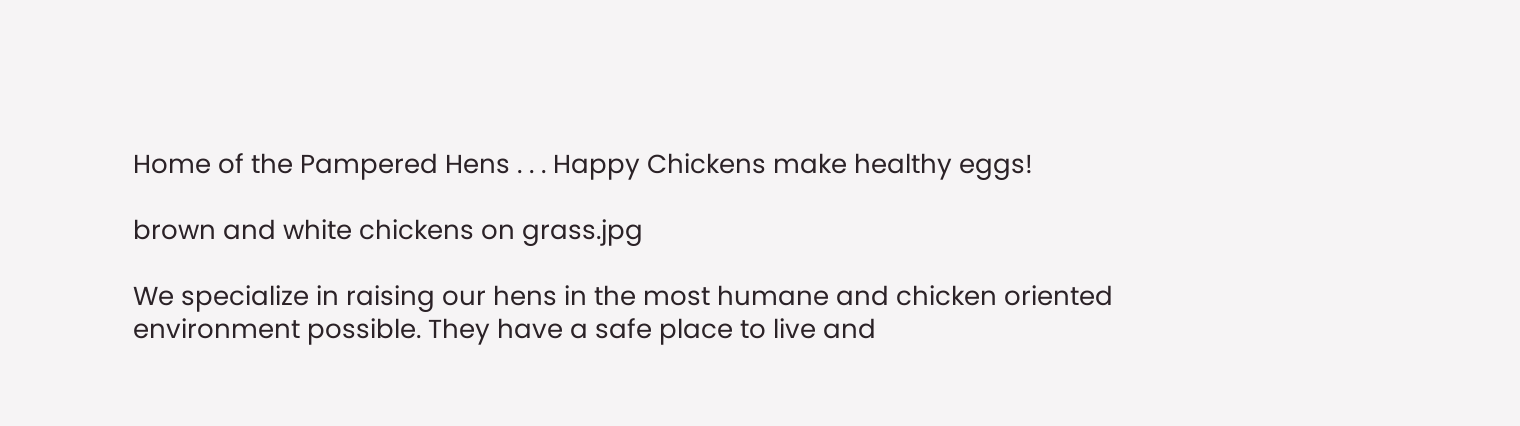Home of the Pampered Hens . . . Happy Chickens make healthy eggs!

brown and white chickens on grass.jpg

We specialize in raising our hens in the most humane and chicken oriented environment possible. They have a safe place to live and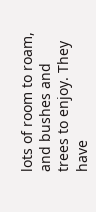lots of room to roam, and bushes and trees to enjoy. They have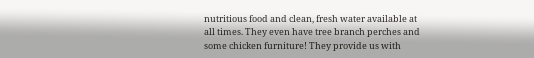nutritious food and clean, fresh water available at all times. They even have tree branch perches and some chicken furniture! They provide us with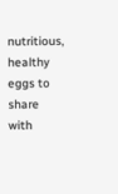nutritious, healthy eggs to share with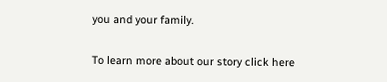you and your family.

To learn more about our story click here